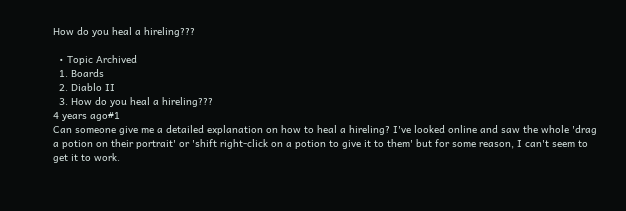How do you heal a hireling???

  • Topic Archived
  1. Boards
  2. Diablo II
  3. How do you heal a hireling???
4 years ago#1
Can someone give me a detailed explanation on how to heal a hireling? I've looked online and saw the whole 'drag a potion on their portrait' or 'shift right-click on a potion to give it to them' but for some reason, I can't seem to get it to work.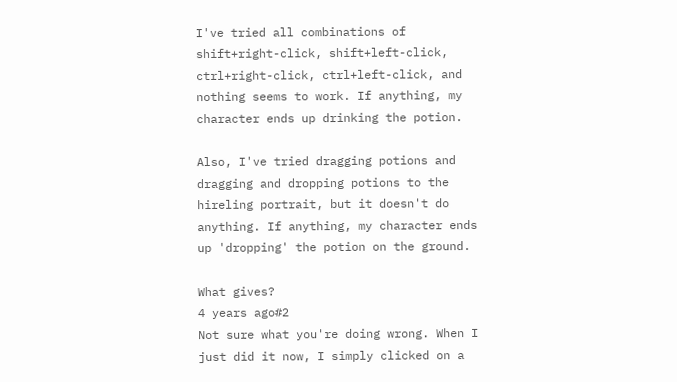I've tried all combinations of shift+right-click, shift+left-click, ctrl+right-click, ctrl+left-click, and nothing seems to work. If anything, my character ends up drinking the potion.

Also, I've tried dragging potions and dragging and dropping potions to the hireling portrait, but it doesn't do anything. If anything, my character ends up 'dropping' the potion on the ground.

What gives?
4 years ago#2
Not sure what you're doing wrong. When I just did it now, I simply clicked on a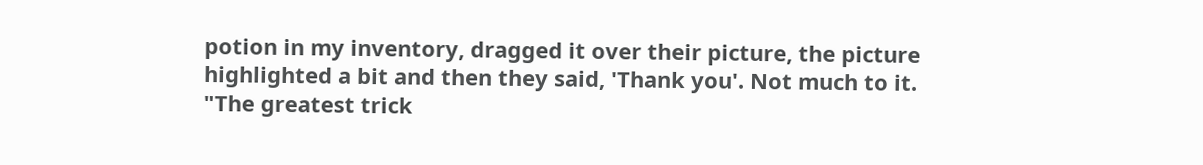potion in my inventory, dragged it over their picture, the picture highlighted a bit and then they said, 'Thank you'. Not much to it.
"The greatest trick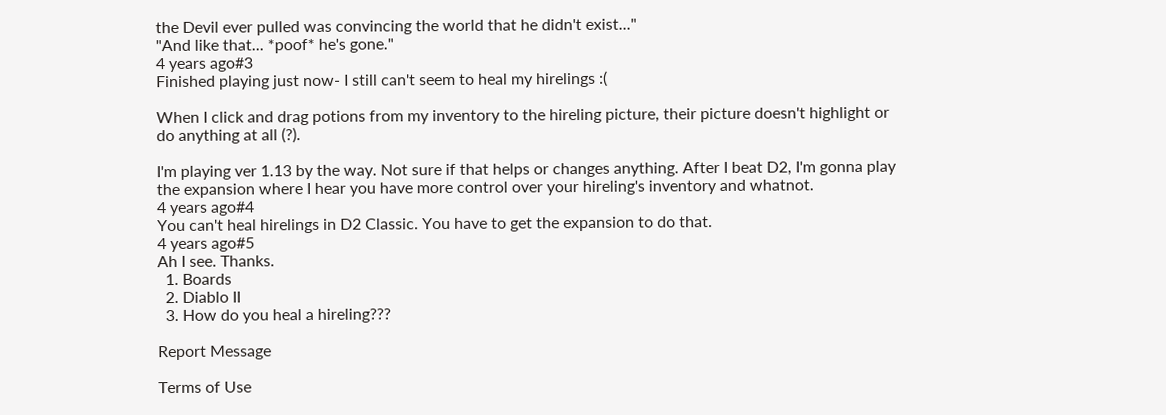the Devil ever pulled was convincing the world that he didn't exist..."
"And like that... *poof* he's gone."
4 years ago#3
Finished playing just now- I still can't seem to heal my hirelings :(

When I click and drag potions from my inventory to the hireling picture, their picture doesn't highlight or do anything at all (?).

I'm playing ver 1.13 by the way. Not sure if that helps or changes anything. After I beat D2, I'm gonna play the expansion where I hear you have more control over your hireling's inventory and whatnot.
4 years ago#4
You can't heal hirelings in D2 Classic. You have to get the expansion to do that.
4 years ago#5
Ah I see. Thanks.
  1. Boards
  2. Diablo II
  3. How do you heal a hireling???

Report Message

Terms of Use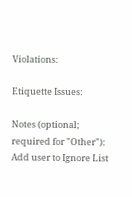Violations:

Etiquette Issues:

Notes (optional; required for "Other"):
Add user to Ignore List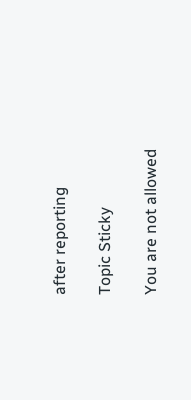after reporting

Topic Sticky

You are not allowed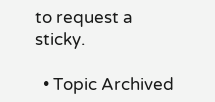to request a sticky.

  • Topic Archived